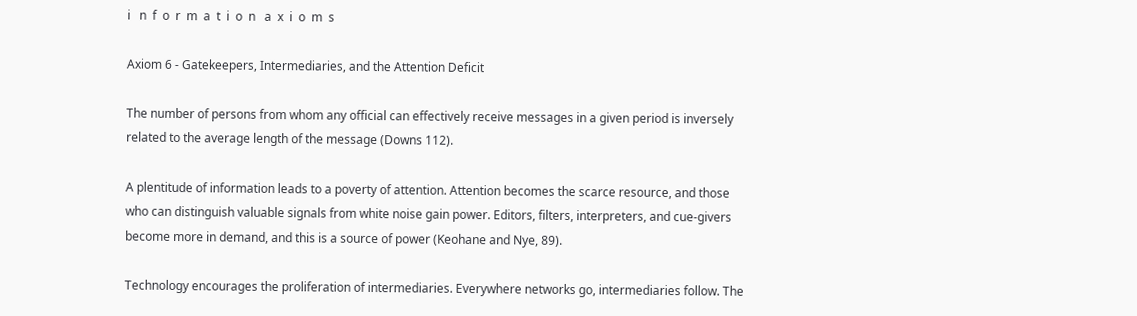i   n  f  o  r  m  a  t  i  o  n   a  x  i  o  m  s

Axiom 6 - Gatekeepers, Intermediaries, and the Attention Deficit

The number of persons from whom any official can effectively receive messages in a given period is inversely related to the average length of the message (Downs 112).

A plentitude of information leads to a poverty of attention. Attention becomes the scarce resource, and those who can distinguish valuable signals from white noise gain power. Editors, filters, interpreters, and cue-givers become more in demand, and this is a source of power (Keohane and Nye, 89).

Technology encourages the proliferation of intermediaries. Everywhere networks go, intermediaries follow. The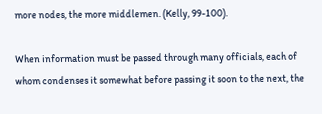more nodes, the more middlemen. (Kelly, 99-100).

When information must be passed through many officials, each of whom condenses it somewhat before passing it soon to the next, the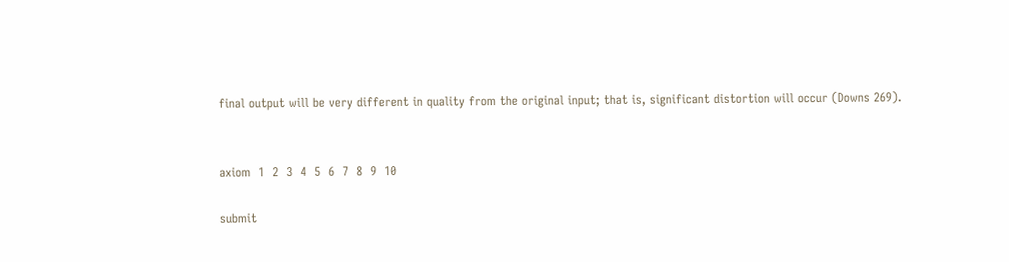final output will be very different in quality from the original input; that is, significant distortion will occur (Downs 269).


axiom  1  2  3  4  5  6  7  8  9  10

submit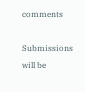comments

Submissions will be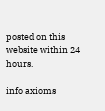posted on this website within 24 hours.

info axioms